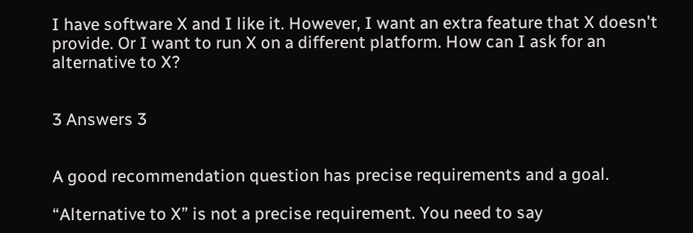I have software X and I like it. However, I want an extra feature that X doesn't provide. Or I want to run X on a different platform. How can I ask for an alternative to X?


3 Answers 3


A good recommendation question has precise requirements and a goal.

“Alternative to X” is not a precise requirement. You need to say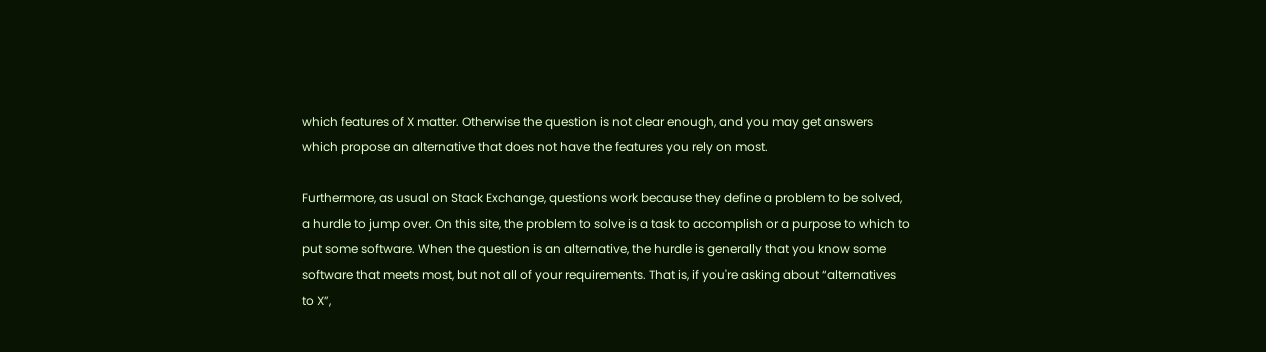which features of X matter. Otherwise the question is not clear enough, and you may get answers which propose an alternative that does not have the features you rely on most.

Furthermore, as usual on Stack Exchange, questions work because they define a problem to be solved, a hurdle to jump over. On this site, the problem to solve is a task to accomplish or a purpose to which to put some software. When the question is an alternative, the hurdle is generally that you know some software that meets most, but not all of your requirements. That is, if you're asking about “alternatives to X”,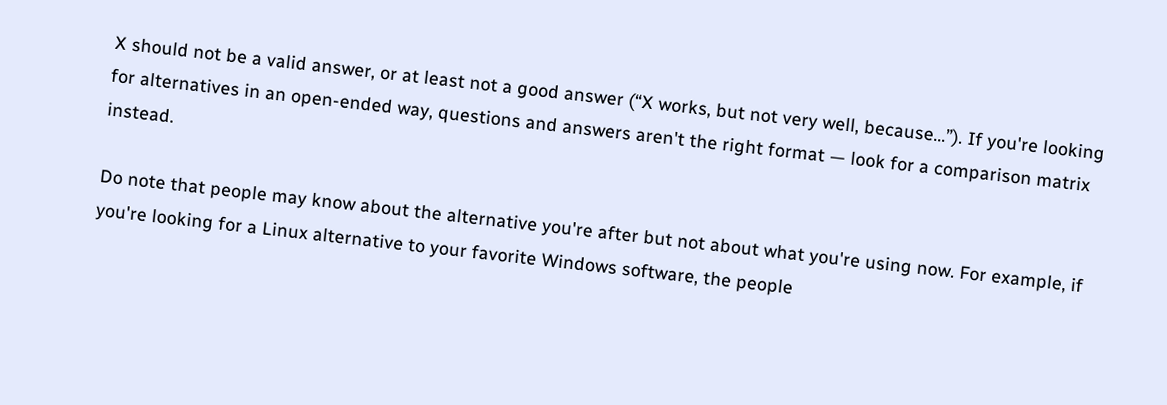X should not be a valid answer, or at least not a good answer (“X works, but not very well, because…”). If you're looking for alternatives in an open-ended way, questions and answers aren't the right format — look for a comparison matrix instead.

Do note that people may know about the alternative you're after but not about what you're using now. For example, if you're looking for a Linux alternative to your favorite Windows software, the people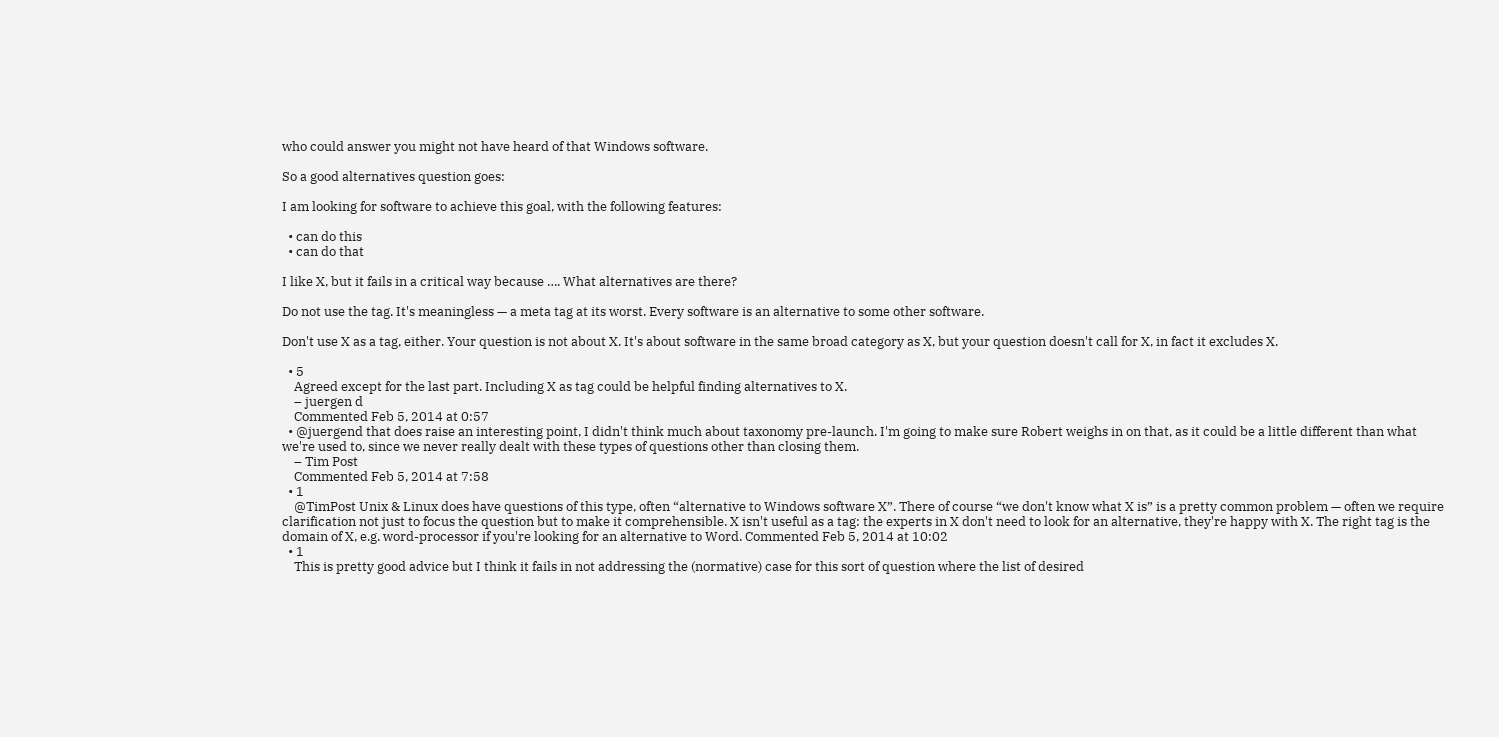who could answer you might not have heard of that Windows software.

So a good alternatives question goes:

I am looking for software to achieve this goal, with the following features:

  • can do this
  • can do that

I like X, but it fails in a critical way because …. What alternatives are there?

Do not use the tag. It's meaningless — a meta tag at its worst. Every software is an alternative to some other software.

Don't use X as a tag, either. Your question is not about X. It's about software in the same broad category as X, but your question doesn't call for X, in fact it excludes X.

  • 5
    Agreed except for the last part. Including X as tag could be helpful finding alternatives to X.
    – juergen d
    Commented Feb 5, 2014 at 0:57
  • @juergend that does raise an interesting point, I didn't think much about taxonomy pre-launch. I'm going to make sure Robert weighs in on that, as it could be a little different than what we're used to, since we never really dealt with these types of questions other than closing them.
    – Tim Post
    Commented Feb 5, 2014 at 7:58
  • 1
    @TimPost Unix & Linux does have questions of this type, often “alternative to Windows software X”. There of course “we don't know what X is” is a pretty common problem — often we require clarification not just to focus the question but to make it comprehensible. X isn't useful as a tag: the experts in X don't need to look for an alternative, they're happy with X. The right tag is the domain of X, e.g. word-processor if you're looking for an alternative to Word. Commented Feb 5, 2014 at 10:02
  • 1
    This is pretty good advice but I think it fails in not addressing the (normative) case for this sort of question where the list of desired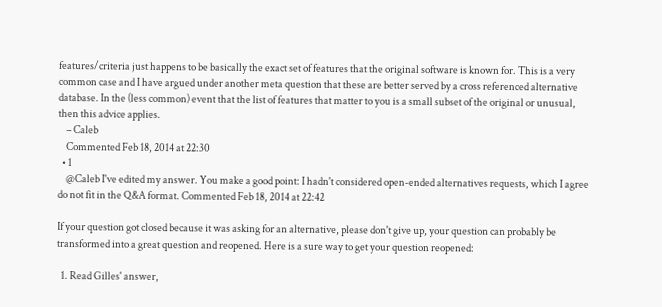features/criteria just happens to be basically the exact set of features that the original software is known for. This is a very common case and I have argued under another meta question that these are better served by a cross referenced alternative database. In the (less common) event that the list of features that matter to you is a small subset of the original or unusual, then this advice applies.
    – Caleb
    Commented Feb 18, 2014 at 22:30
  • 1
    @Caleb I've edited my answer. You make a good point: I hadn't considered open-ended alternatives requests, which I agree do not fit in the Q&A format. Commented Feb 18, 2014 at 22:42

If your question got closed because it was asking for an alternative, please don't give up, your question can probably be transformed into a great question and reopened. Here is a sure way to get your question reopened:

  1. Read Gilles' answer,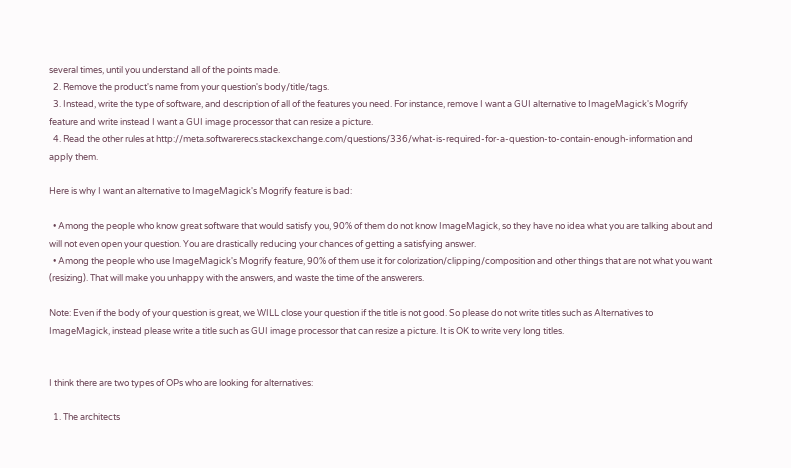several times, until you understand all of the points made.
  2. Remove the product's name from your question's body/title/tags.
  3. Instead, write the type of software, and description of all of the features you need. For instance, remove I want a GUI alternative to ImageMagick's Mogrify feature and write instead I want a GUI image processor that can resize a picture.
  4. Read the other rules at http://meta.softwarerecs.stackexchange.com/questions/336/what-is-required-for-a-question-to-contain-enough-information and apply them.

Here is why I want an alternative to ImageMagick's Mogrify feature is bad:

  • Among the people who know great software that would satisfy you, 90% of them do not know ImageMagick, so they have no idea what you are talking about and will not even open your question. You are drastically reducing your chances of getting a satisfying answer.
  • Among the people who use ImageMagick's Mogrify feature, 90% of them use it for colorization/clipping/composition and other things that are not what you want (resizing). That will make you unhappy with the answers, and waste the time of the answerers.

Note: Even if the body of your question is great, we WILL close your question if the title is not good. So please do not write titles such as Alternatives to ImageMagick, instead please write a title such as GUI image processor that can resize a picture. It is OK to write very long titles.


I think there are two types of OPs who are looking for alternatives:

  1. The architects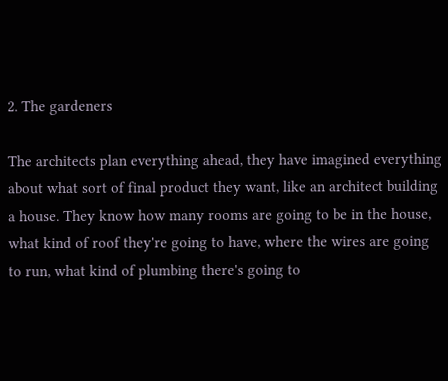2. The gardeners

The architects plan everything ahead, they have imagined everything about what sort of final product they want, like an architect building a house. They know how many rooms are going to be in the house, what kind of roof they're going to have, where the wires are going to run, what kind of plumbing there's going to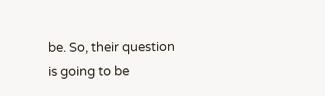be. So, their question is going to be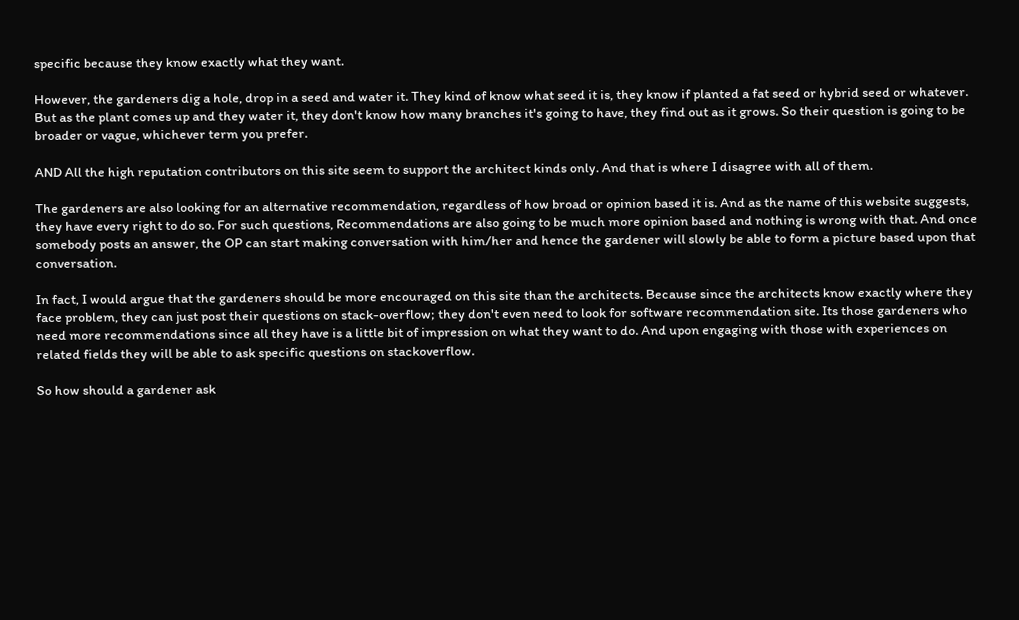specific because they know exactly what they want.

However, the gardeners dig a hole, drop in a seed and water it. They kind of know what seed it is, they know if planted a fat seed or hybrid seed or whatever. But as the plant comes up and they water it, they don't know how many branches it's going to have, they find out as it grows. So their question is going to be broader or vague, whichever term you prefer.

AND All the high reputation contributors on this site seem to support the architect kinds only. And that is where I disagree with all of them.

The gardeners are also looking for an alternative recommendation, regardless of how broad or opinion based it is. And as the name of this website suggests, they have every right to do so. For such questions, Recommendations are also going to be much more opinion based and nothing is wrong with that. And once somebody posts an answer, the OP can start making conversation with him/her and hence the gardener will slowly be able to form a picture based upon that conversation.

In fact, I would argue that the gardeners should be more encouraged on this site than the architects. Because since the architects know exactly where they face problem, they can just post their questions on stack-overflow; they don't even need to look for software recommendation site. Its those gardeners who need more recommendations since all they have is a little bit of impression on what they want to do. And upon engaging with those with experiences on related fields they will be able to ask specific questions on stackoverflow.

So how should a gardener ask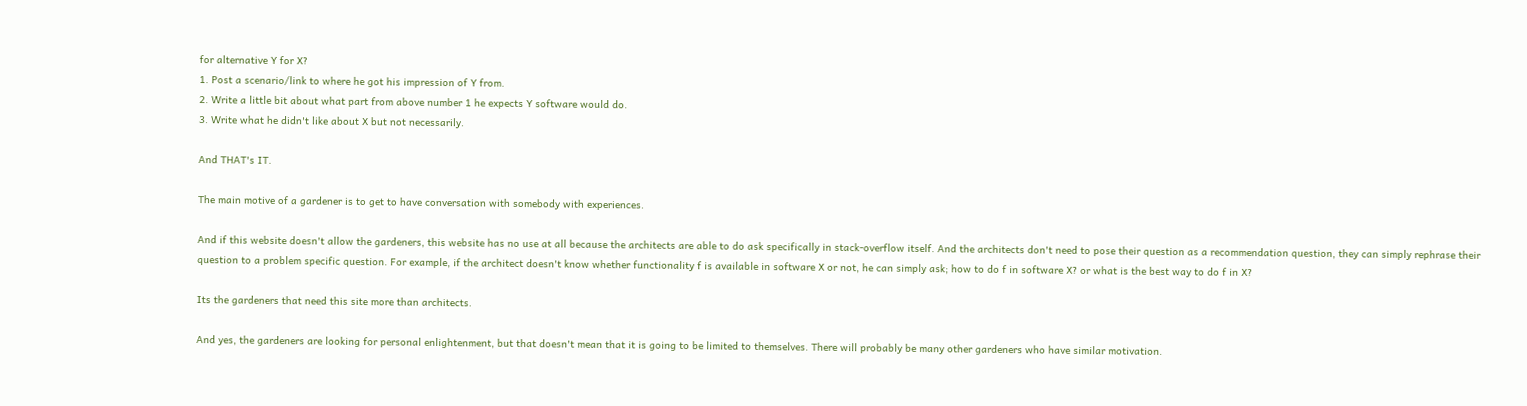for alternative Y for X?
1. Post a scenario/link to where he got his impression of Y from.
2. Write a little bit about what part from above number 1 he expects Y software would do.
3. Write what he didn't like about X but not necessarily.

And THAT's IT.

The main motive of a gardener is to get to have conversation with somebody with experiences.

And if this website doesn't allow the gardeners, this website has no use at all because the architects are able to do ask specifically in stack-overflow itself. And the architects don't need to pose their question as a recommendation question, they can simply rephrase their question to a problem specific question. For example, if the architect doesn't know whether functionality f is available in software X or not, he can simply ask; how to do f in software X? or what is the best way to do f in X?

Its the gardeners that need this site more than architects.

And yes, the gardeners are looking for personal enlightenment, but that doesn't mean that it is going to be limited to themselves. There will probably be many other gardeners who have similar motivation.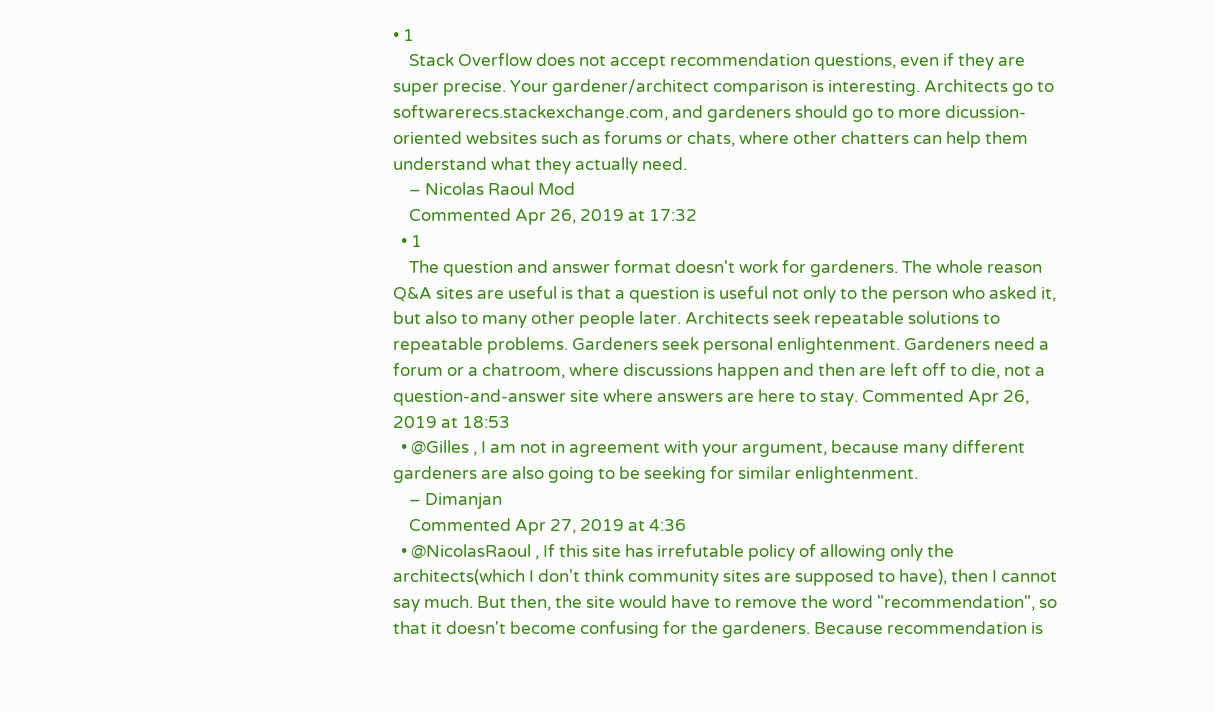• 1
    Stack Overflow does not accept recommendation questions, even if they are super precise. Your gardener/architect comparison is interesting. Architects go to softwarerecs.stackexchange.com, and gardeners should go to more dicussion-oriented websites such as forums or chats, where other chatters can help them understand what they actually need.
    – Nicolas Raoul Mod
    Commented Apr 26, 2019 at 17:32
  • 1
    The question and answer format doesn't work for gardeners. The whole reason Q&A sites are useful is that a question is useful not only to the person who asked it, but also to many other people later. Architects seek repeatable solutions to repeatable problems. Gardeners seek personal enlightenment. Gardeners need a forum or a chatroom, where discussions happen and then are left off to die, not a question-and-answer site where answers are here to stay. Commented Apr 26, 2019 at 18:53
  • @Gilles , I am not in agreement with your argument, because many different gardeners are also going to be seeking for similar enlightenment.
    – Dimanjan
    Commented Apr 27, 2019 at 4:36
  • @NicolasRaoul , If this site has irrefutable policy of allowing only the architects(which I don't think community sites are supposed to have), then I cannot say much. But then, the site would have to remove the word "recommendation", so that it doesn't become confusing for the gardeners. Because recommendation is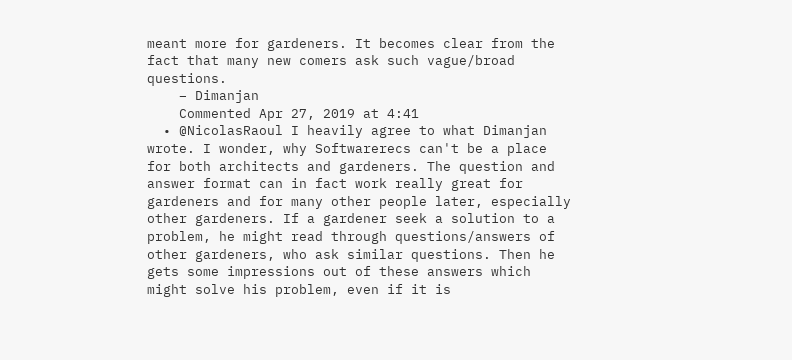meant more for gardeners. It becomes clear from the fact that many new comers ask such vague/broad questions.
    – Dimanjan
    Commented Apr 27, 2019 at 4:41
  • @NicolasRaoul I heavily agree to what Dimanjan wrote. I wonder, why Softwarerecs can't be a place for both architects and gardeners. The question and answer format can in fact work really great for gardeners and for many other people later, especially other gardeners. If a gardener seek a solution to a problem, he might read through questions/answers of other gardeners, who ask similar questions. Then he gets some impressions out of these answers which might solve his problem, even if it is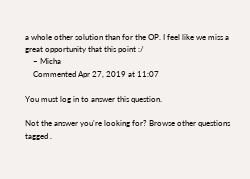a whole other solution than for the OP. I feel like we miss a great opportunity that this point :/
    – Micha
    Commented Apr 27, 2019 at 11:07

You must log in to answer this question.

Not the answer you're looking for? Browse other questions tagged .